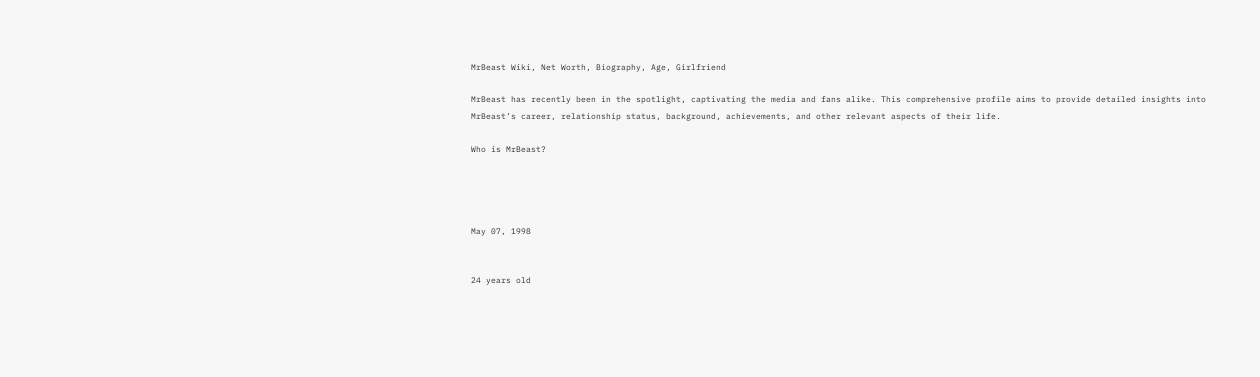MrBeast Wiki, Net Worth, Biography, Age, Girlfriend

MrBeast has recently been in the spotlight, captivating the media and fans alike. This comprehensive profile aims to provide detailed insights into MrBeast’s career, relationship status, background, achievements, and other relevant aspects of their life.

Who is MrBeast?




May 07, 1998


24 years old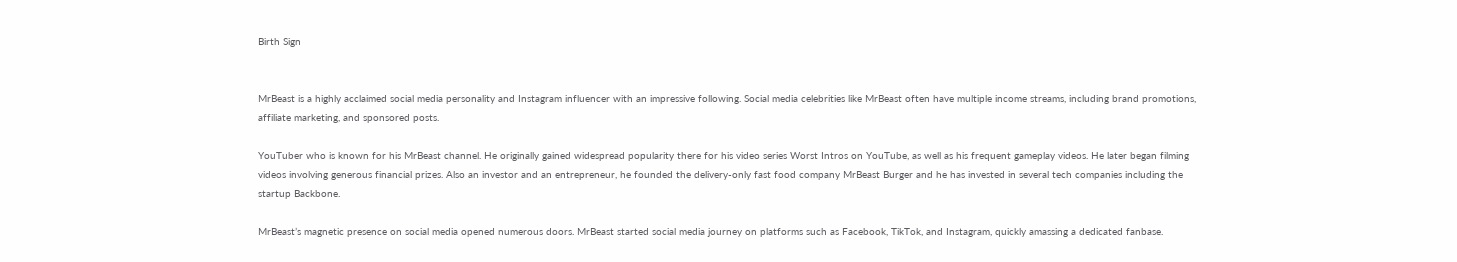Birth Sign


MrBeast is a highly acclaimed social media personality and Instagram influencer with an impressive following. Social media celebrities like MrBeast often have multiple income streams, including brand promotions, affiliate marketing, and sponsored posts.

YouTuber who is known for his MrBeast channel. He originally gained widespread popularity there for his video series Worst Intros on YouTube, as well as his frequent gameplay videos. He later began filming videos involving generous financial prizes. Also an investor and an entrepreneur, he founded the delivery-only fast food company MrBeast Burger and he has invested in several tech companies including the startup Backbone.

MrBeast’s magnetic presence on social media opened numerous doors. MrBeast started social media journey on platforms such as Facebook, TikTok, and Instagram, quickly amassing a dedicated fanbase.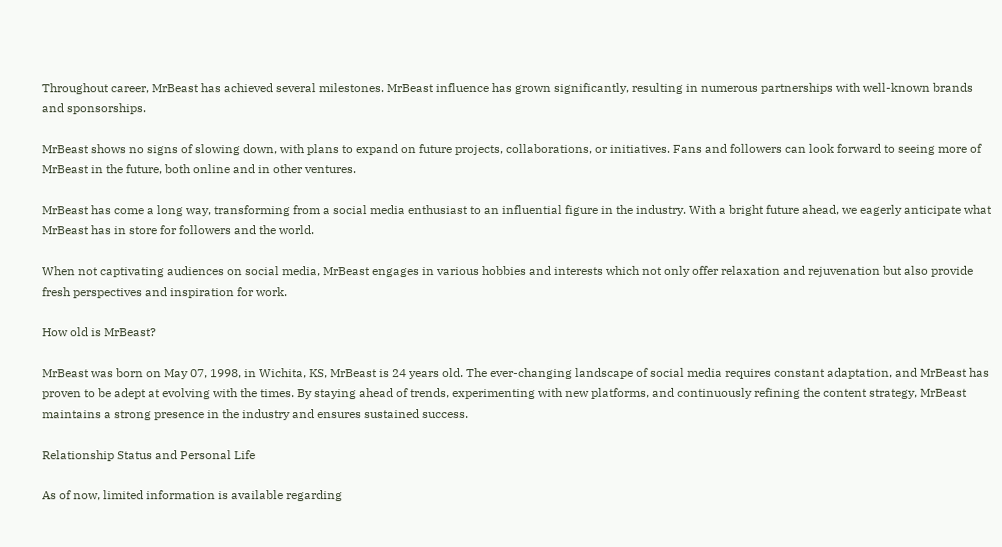Throughout career, MrBeast has achieved several milestones. MrBeast influence has grown significantly, resulting in numerous partnerships with well-known brands and sponsorships.

MrBeast shows no signs of slowing down, with plans to expand on future projects, collaborations, or initiatives. Fans and followers can look forward to seeing more of MrBeast in the future, both online and in other ventures.

MrBeast has come a long way, transforming from a social media enthusiast to an influential figure in the industry. With a bright future ahead, we eagerly anticipate what MrBeast has in store for followers and the world.

When not captivating audiences on social media, MrBeast engages in various hobbies and interests which not only offer relaxation and rejuvenation but also provide fresh perspectives and inspiration for work.

How old is MrBeast?

MrBeast was born on May 07, 1998, in Wichita, KS, MrBeast is 24 years old. The ever-changing landscape of social media requires constant adaptation, and MrBeast has proven to be adept at evolving with the times. By staying ahead of trends, experimenting with new platforms, and continuously refining the content strategy, MrBeast maintains a strong presence in the industry and ensures sustained success.

Relationship Status and Personal Life

As of now, limited information is available regarding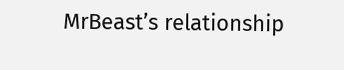MrBeast’s relationship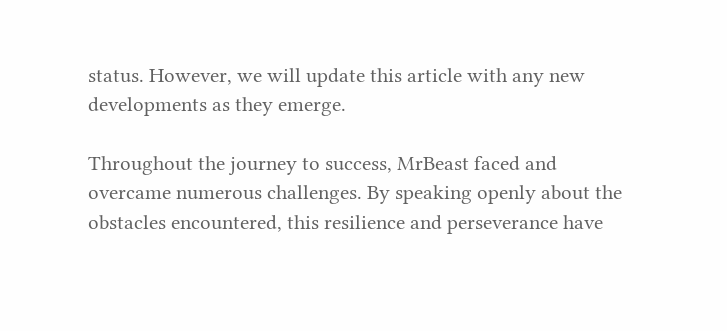status. However, we will update this article with any new developments as they emerge.

Throughout the journey to success, MrBeast faced and overcame numerous challenges. By speaking openly about the obstacles encountered, this resilience and perseverance have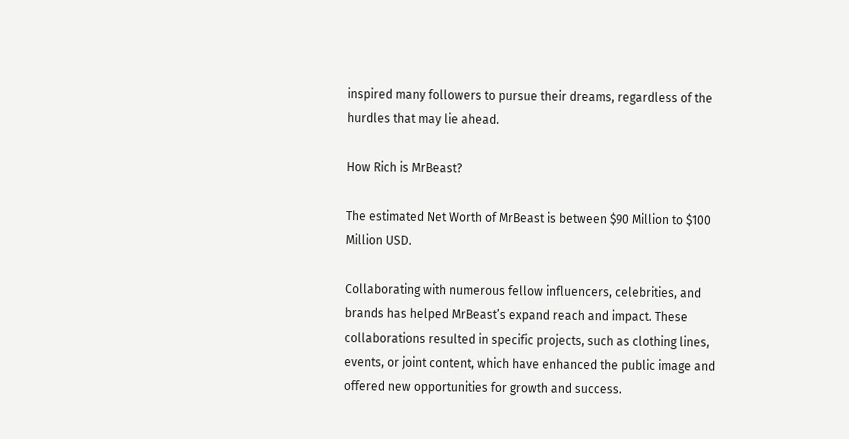inspired many followers to pursue their dreams, regardless of the hurdles that may lie ahead.

How Rich is MrBeast?

The estimated Net Worth of MrBeast is between $90 Million to $100 Million USD.

Collaborating with numerous fellow influencers, celebrities, and brands has helped MrBeast’s expand reach and impact. These collaborations resulted in specific projects, such as clothing lines, events, or joint content, which have enhanced the public image and offered new opportunities for growth and success.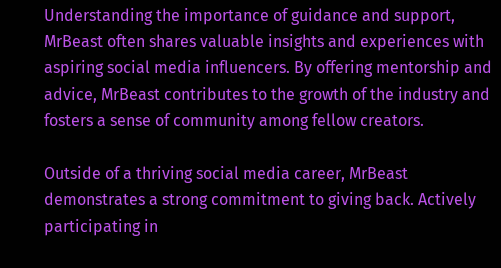Understanding the importance of guidance and support, MrBeast often shares valuable insights and experiences with aspiring social media influencers. By offering mentorship and advice, MrBeast contributes to the growth of the industry and fosters a sense of community among fellow creators.

Outside of a thriving social media career, MrBeast demonstrates a strong commitment to giving back. Actively participating in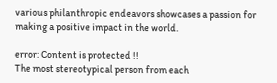various philanthropic endeavors showcases a passion for making a positive impact in the world.

error: Content is protected !!
The most stereotypical person from each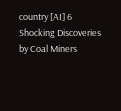country [AI] 6 Shocking Discoveries by Coal Miners